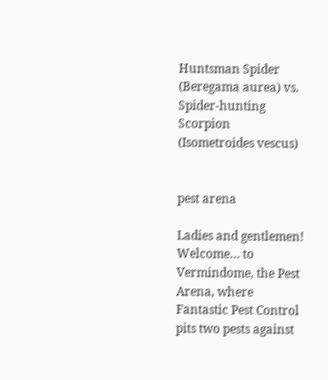Huntsman Spider (Beregama aurea) vs. Spider-hunting Scorpion (Isometroides vescus)


pest arena

Ladies and gentlemen! Welcome… to Vermindome, the Pest Arena, where Fantastic Pest Control pits two pests against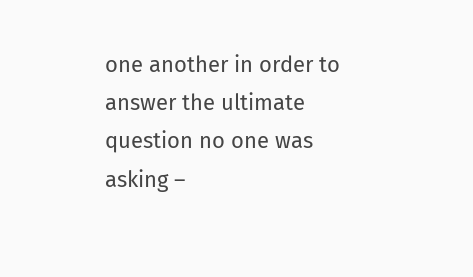one another in order to answer the ultimate question no one was asking –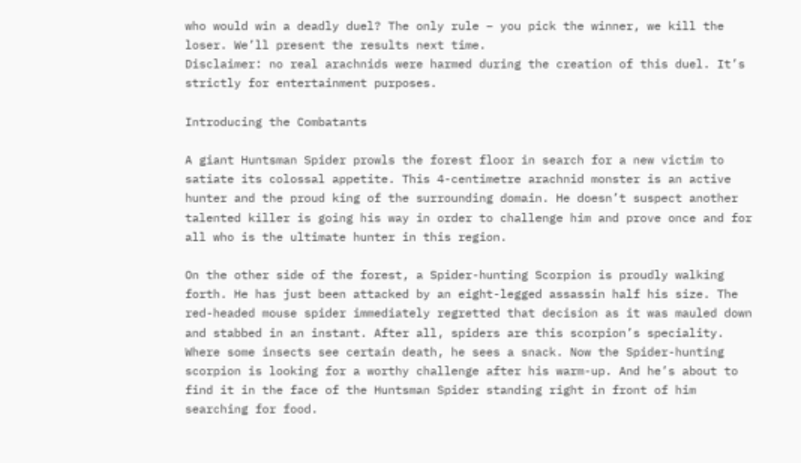who would win a deadly duel? The only rule – you pick the winner, we kill the loser. We’ll present the results next time.
Disclaimer: no real arachnids were harmed during the creation of this duel. It’s strictly for entertainment purposes.

Introducing the Combatants

A giant Huntsman Spider prowls the forest floor in search for a new victim to satiate its colossal appetite. This 4-centimetre arachnid monster is an active hunter and the proud king of the surrounding domain. He doesn’t suspect another talented killer is going his way in order to challenge him and prove once and for all who is the ultimate hunter in this region.

On the other side of the forest, a Spider-hunting Scorpion is proudly walking forth. He has just been attacked by an eight-legged assassin half his size. The red-headed mouse spider immediately regretted that decision as it was mauled down and stabbed in an instant. After all, spiders are this scorpion’s speciality. Where some insects see certain death, he sees a snack. Now the Spider-hunting scorpion is looking for a worthy challenge after his warm-up. And he’s about to find it in the face of the Huntsman Spider standing right in front of him searching for food.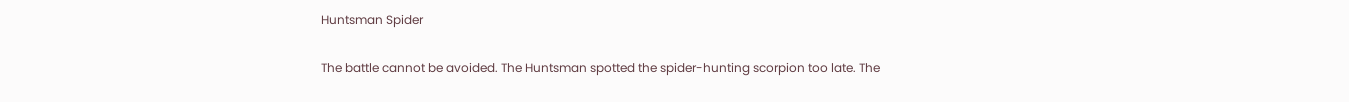Huntsman Spider

The battle cannot be avoided. The Huntsman spotted the spider-hunting scorpion too late. The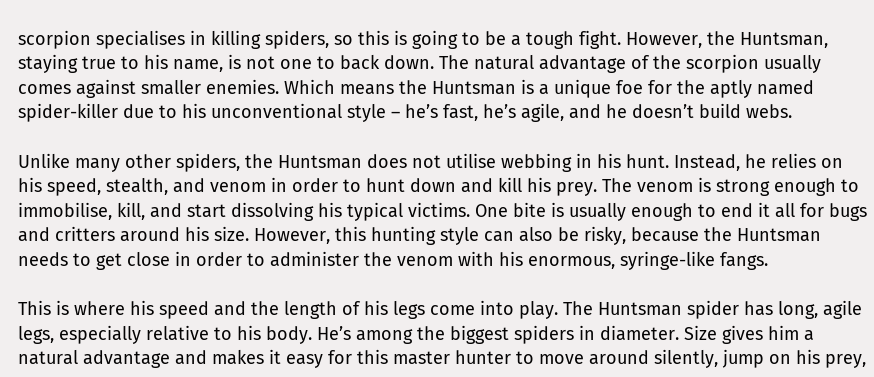scorpion specialises in killing spiders, so this is going to be a tough fight. However, the Huntsman, staying true to his name, is not one to back down. The natural advantage of the scorpion usually comes against smaller enemies. Which means the Huntsman is a unique foe for the aptly named spider-killer due to his unconventional style – he’s fast, he’s agile, and he doesn’t build webs.

Unlike many other spiders, the Huntsman does not utilise webbing in his hunt. Instead, he relies on his speed, stealth, and venom in order to hunt down and kill his prey. The venom is strong enough to immobilise, kill, and start dissolving his typical victims. One bite is usually enough to end it all for bugs and critters around his size. However, this hunting style can also be risky, because the Huntsman needs to get close in order to administer the venom with his enormous, syringe-like fangs.

This is where his speed and the length of his legs come into play. The Huntsman spider has long, agile legs, especially relative to his body. He’s among the biggest spiders in diameter. Size gives him a natural advantage and makes it easy for this master hunter to move around silently, jump on his prey,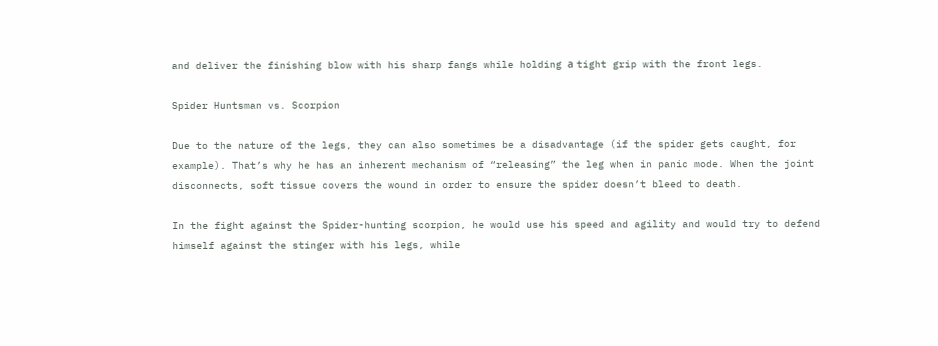and deliver the finishing blow with his sharp fangs while holding а tight grip with the front legs.

Spider Huntsman vs. Scorpion

Due to the nature of the legs, they can also sometimes be a disadvantage (if the spider gets caught, for example). That’s why he has an inherent mechanism of “releasing” the leg when in panic mode. When the joint disconnects, soft tissue covers the wound in order to ensure the spider doesn’t bleed to death.

In the fight against the Spider-hunting scorpion, he would use his speed and agility and would try to defend himself against the stinger with his legs, while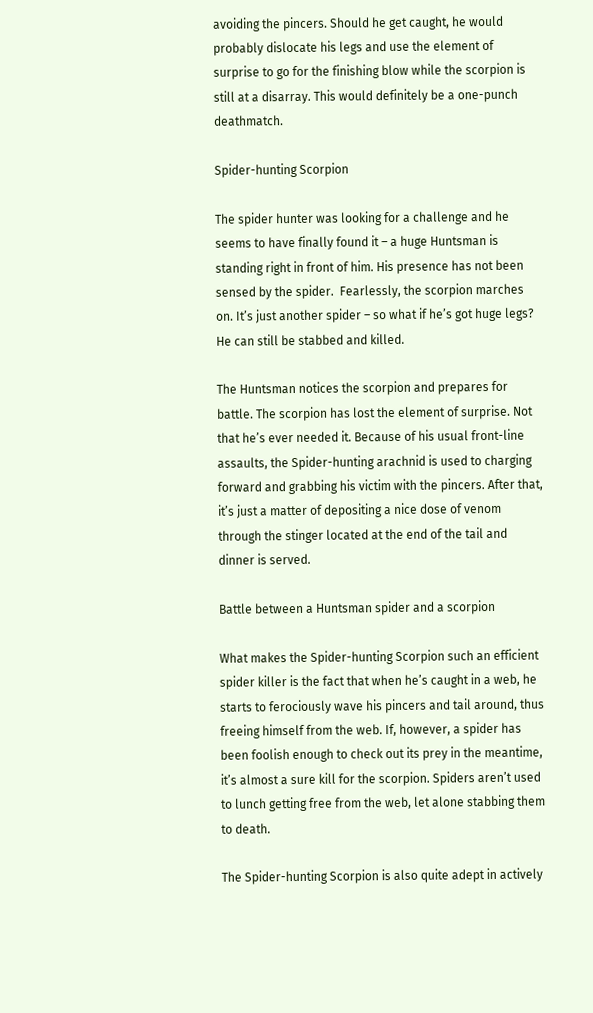avoiding the pincers. Should he get caught, he would probably dislocate his legs and use the element of surprise to go for the finishing blow while the scorpion is still at a disarray. This would definitely be a one-punch deathmatch.

Spider-hunting Scorpion

The spider hunter was looking for a challenge and he seems to have finally found it – a huge Huntsman is standing right in front of him. His presence has not been sensed by the spider.  Fearlessly, the scorpion marches on. It’s just another spider – so what if he’s got huge legs? He can still be stabbed and killed.

The Huntsman notices the scorpion and prepares for battle. The scorpion has lost the element of surprise. Not that he’s ever needed it. Because of his usual front-line assaults, the Spider-hunting arachnid is used to charging forward and grabbing his victim with the pincers. After that, it’s just a matter of depositing a nice dose of venom through the stinger located at the end of the tail and dinner is served.

Battle between a Huntsman spider and a scorpion

What makes the Spider-hunting Scorpion such an efficient spider killer is the fact that when he’s caught in a web, he starts to ferociously wave his pincers and tail around, thus freeing himself from the web. If, however, a spider has been foolish enough to check out its prey in the meantime, it’s almost a sure kill for the scorpion. Spiders aren’t used to lunch getting free from the web, let alone stabbing them to death.

The Spider-hunting Scorpion is also quite adept in actively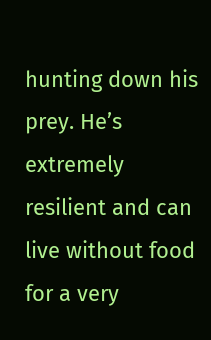hunting down his prey. He’s extremely resilient and can live without food for a very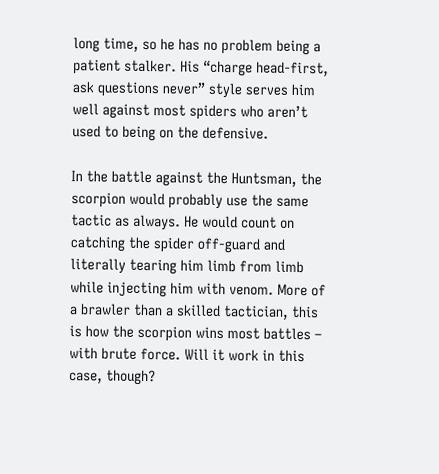long time, so he has no problem being a patient stalker. His “charge head-first, ask questions never” style serves him well against most spiders who aren’t used to being on the defensive.

In the battle against the Huntsman, the scorpion would probably use the same tactic as always. He would count on catching the spider off-guard and literally tearing him limb from limb while injecting him with venom. More of a brawler than a skilled tactician, this is how the scorpion wins most battles – with brute force. Will it work in this case, though?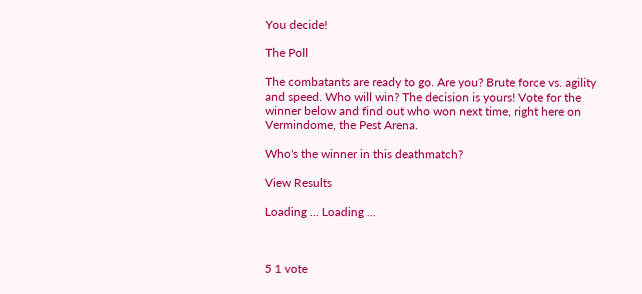You decide!

The Poll

The combatants are ready to go. Are you? Brute force vs. agility and speed. Who will win? The decision is yours! Vote for the winner below and find out who won next time, right here on Vermindome, the Pest Arena.

Who's the winner in this deathmatch?

View Results

Loading ... Loading ...



5 1 vote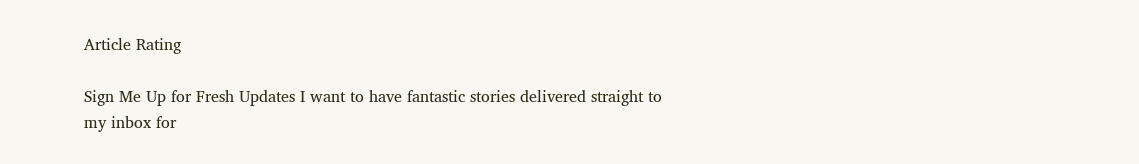Article Rating

Sign Me Up for Fresh Updates I want to have fantastic stories delivered straight to my inbox for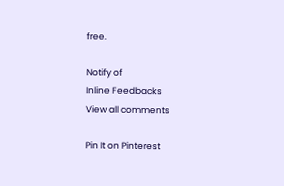free.

Notify of
Inline Feedbacks
View all comments

Pin It on Pinterest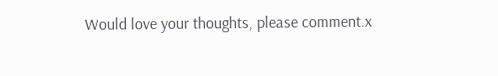Would love your thoughts, please comment.x